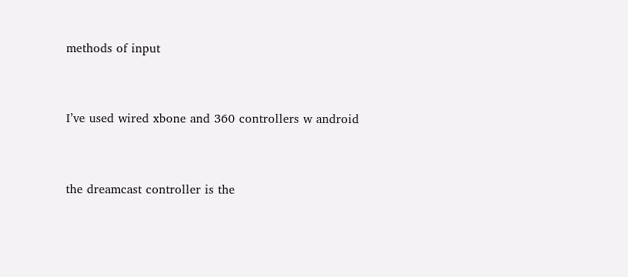methods of input


I’ve used wired xbone and 360 controllers w android


the dreamcast controller is the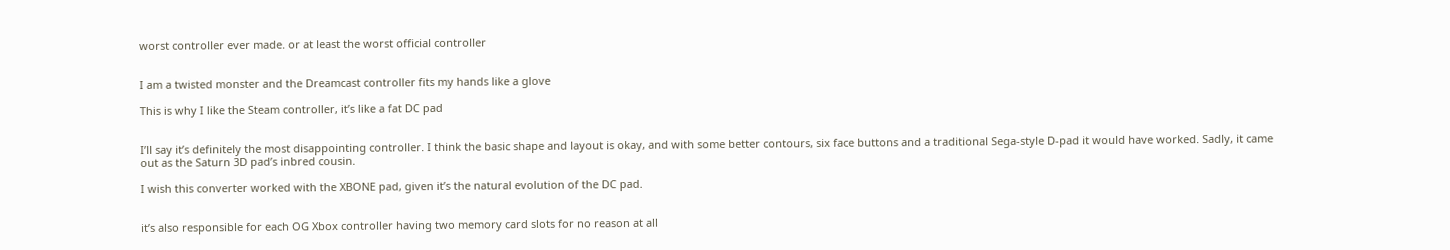worst controller ever made. or at least the worst official controller


I am a twisted monster and the Dreamcast controller fits my hands like a glove

This is why I like the Steam controller, it’s like a fat DC pad


I’ll say it’s definitely the most disappointing controller. I think the basic shape and layout is okay, and with some better contours, six face buttons and a traditional Sega-style D-pad it would have worked. Sadly, it came out as the Saturn 3D pad’s inbred cousin.

I wish this converter worked with the XBONE pad, given it’s the natural evolution of the DC pad.


it’s also responsible for each OG Xbox controller having two memory card slots for no reason at all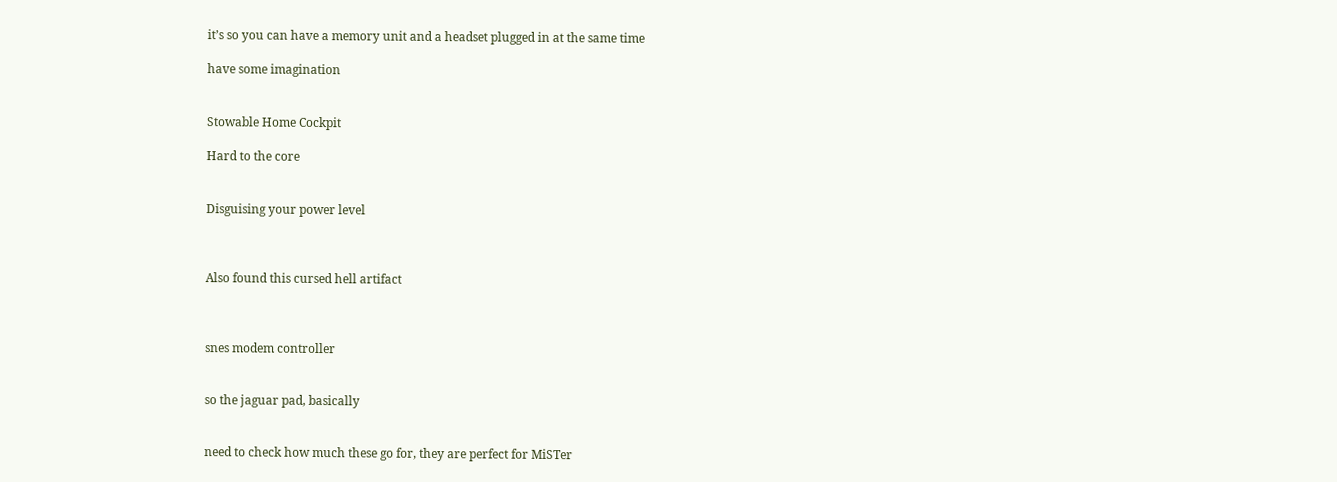it’s so you can have a memory unit and a headset plugged in at the same time

have some imagination


Stowable Home Cockpit

Hard to the core


Disguising your power level



Also found this cursed hell artifact



snes modem controller


so the jaguar pad, basically


need to check how much these go for, they are perfect for MiSTer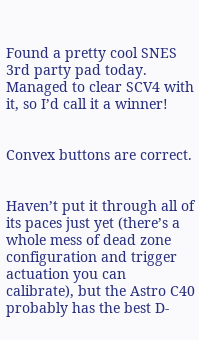Found a pretty cool SNES 3rd party pad today. Managed to clear SCV4 with it, so I’d call it a winner!


Convex buttons are correct.


Haven’t put it through all of its paces just yet (there’s a whole mess of dead zone configuration and trigger actuation you can calibrate), but the Astro C40 probably has the best D-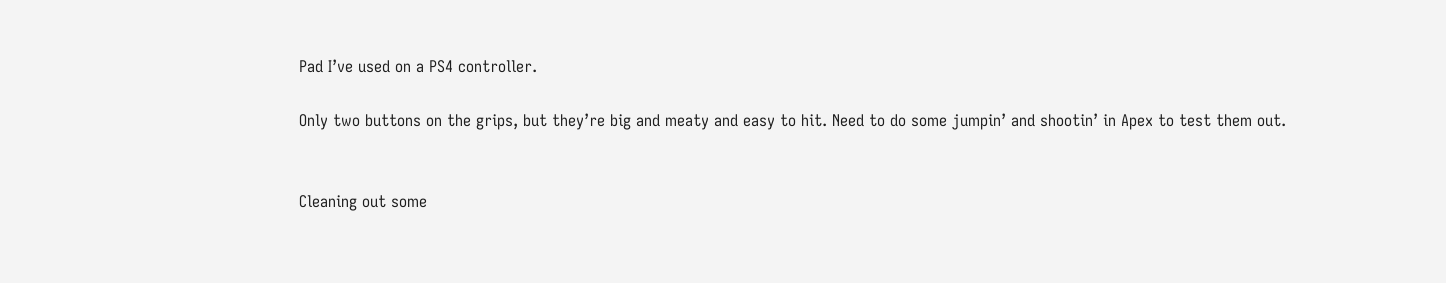Pad I’ve used on a PS4 controller.

Only two buttons on the grips, but they’re big and meaty and easy to hit. Need to do some jumpin’ and shootin’ in Apex to test them out.


Cleaning out some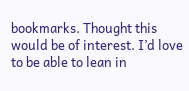bookmarks. Thought this would be of interest. I’d love to be able to lean in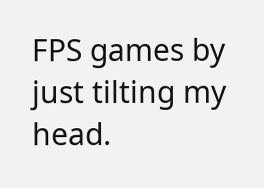FPS games by just tilting my head.